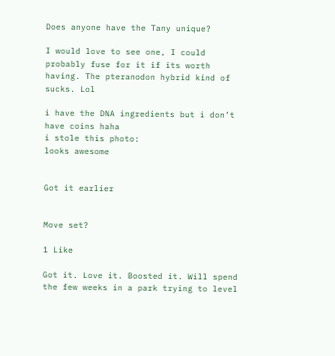Does anyone have the Tany unique?

I would love to see one, I could probably fuse for it if its worth having. The pteranodon hybrid kind of sucks. Lol

i have the DNA ingredients but i don’t have coins haha
i stole this photo:
looks awesome


Got it earlier


Move set?

1 Like

Got it. Love it. Boosted it. Will spend the few weeks in a park trying to level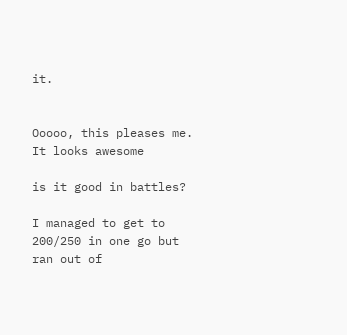it.


Ooooo, this pleases me. It looks awesome

is it good in battles?

I managed to get to 200/250 in one go but ran out of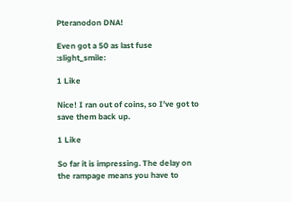Pteranodon DNA!

Even got a 50 as last fuse :slight_smile:

1 Like

Nice! I ran out of coins, so I’ve got to save them back up.

1 Like

So far it is impressing. The delay on the rampage means you have to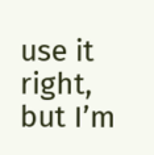use it right, but I’m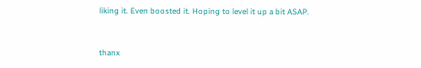liking it. Even boosted it. Hoping to level it up a bit ASAP.


thanx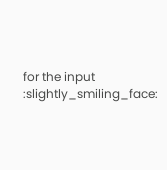for the input :slightly_smiling_face: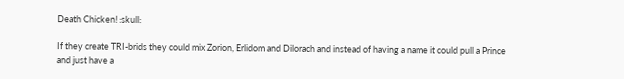Death Chicken! :skull:

If they create TRI-brids they could mix Zorion, Erlidom and Dilorach and instead of having a name it could pull a Prince and just have a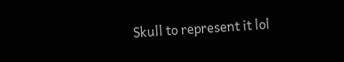Skull to represent it lol